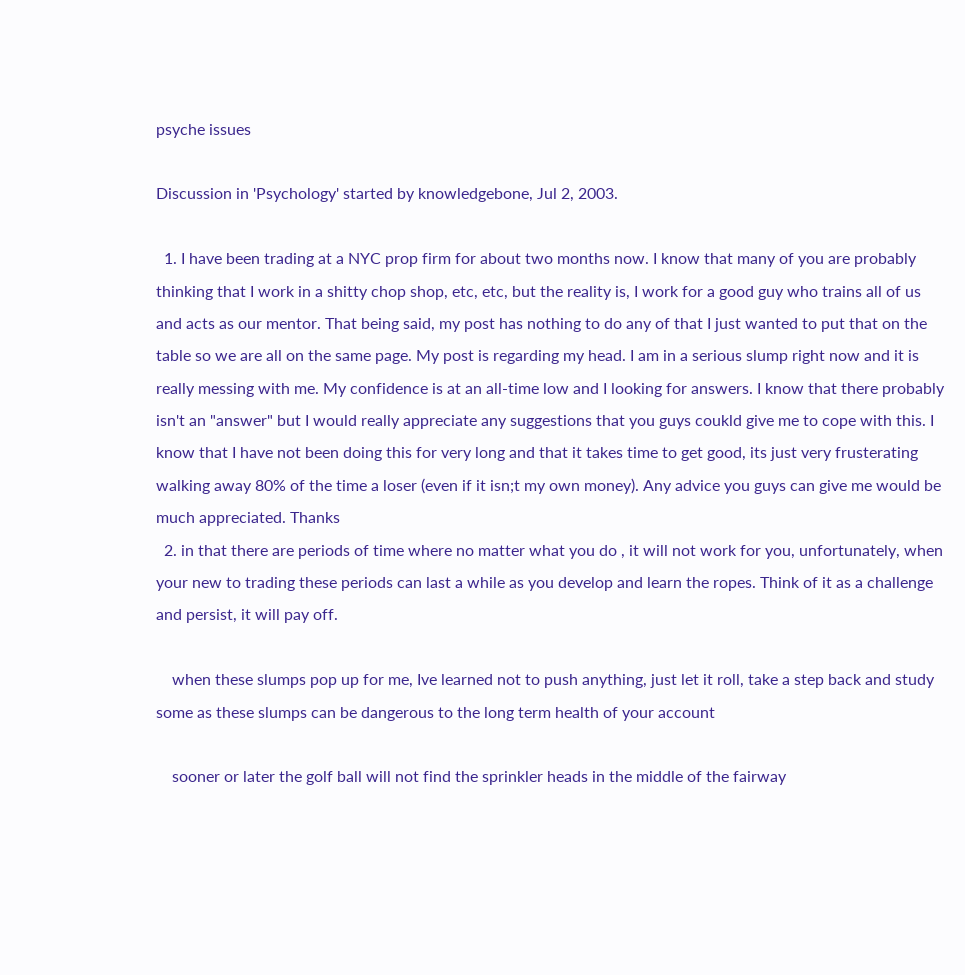psyche issues

Discussion in 'Psychology' started by knowledgebone, Jul 2, 2003.

  1. I have been trading at a NYC prop firm for about two months now. I know that many of you are probably thinking that I work in a shitty chop shop, etc, etc, but the reality is, I work for a good guy who trains all of us and acts as our mentor. That being said, my post has nothing to do any of that I just wanted to put that on the table so we are all on the same page. My post is regarding my head. I am in a serious slump right now and it is really messing with me. My confidence is at an all-time low and I looking for answers. I know that there probably isn't an "answer" but I would really appreciate any suggestions that you guys coukld give me to cope with this. I know that I have not been doing this for very long and that it takes time to get good, its just very frusterating walking away 80% of the time a loser (even if it isn;t my own money). Any advice you guys can give me would be much appreciated. Thanks
  2. in that there are periods of time where no matter what you do , it will not work for you, unfortunately, when your new to trading these periods can last a while as you develop and learn the ropes. Think of it as a challenge and persist, it will pay off.

    when these slumps pop up for me, Ive learned not to push anything, just let it roll, take a step back and study some as these slumps can be dangerous to the long term health of your account

    sooner or later the golf ball will not find the sprinkler heads in the middle of the fairway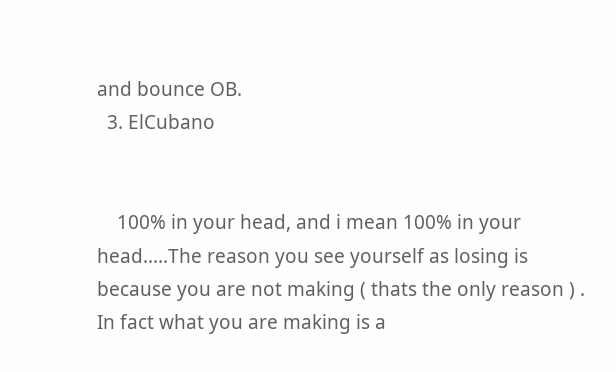and bounce OB.
  3. ElCubano


    100% in your head, and i mean 100% in your head.....The reason you see yourself as losing is because you are not making ( thats the only reason ) . In fact what you are making is a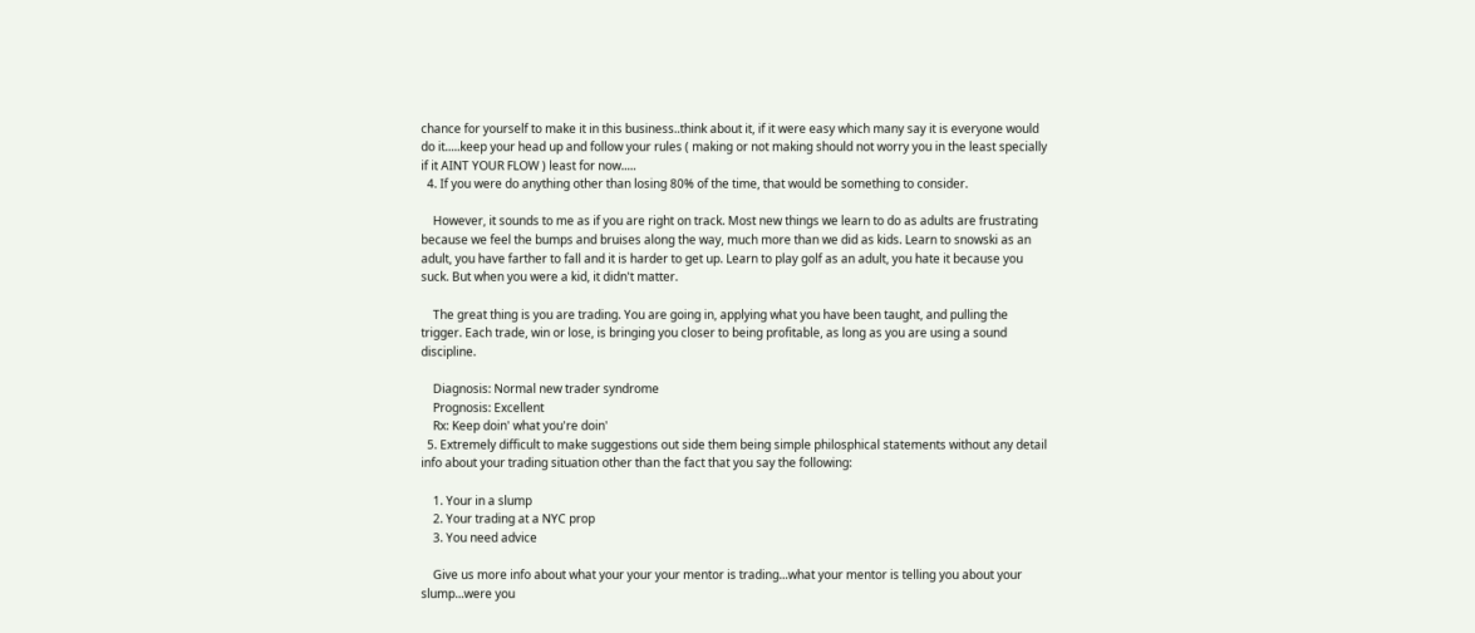chance for yourself to make it in this business..think about it, if it were easy which many say it is everyone would do it.....keep your head up and follow your rules ( making or not making should not worry you in the least specially if it AINT YOUR FLOW ) least for now.....
  4. If you were do anything other than losing 80% of the time, that would be something to consider.

    However, it sounds to me as if you are right on track. Most new things we learn to do as adults are frustrating because we feel the bumps and bruises along the way, much more than we did as kids. Learn to snowski as an adult, you have farther to fall and it is harder to get up. Learn to play golf as an adult, you hate it because you suck. But when you were a kid, it didn't matter.

    The great thing is you are trading. You are going in, applying what you have been taught, and pulling the trigger. Each trade, win or lose, is bringing you closer to being profitable, as long as you are using a sound discipline.

    Diagnosis: Normal new trader syndrome
    Prognosis: Excellent
    Rx: Keep doin' what you're doin'
  5. Extremely difficult to make suggestions out side them being simple philosphical statements without any detail info about your trading situation other than the fact that you say the following:

    1. Your in a slump
    2. Your trading at a NYC prop
    3. You need advice

    Give us more info about what your your your mentor is trading...what your mentor is telling you about your slump...were you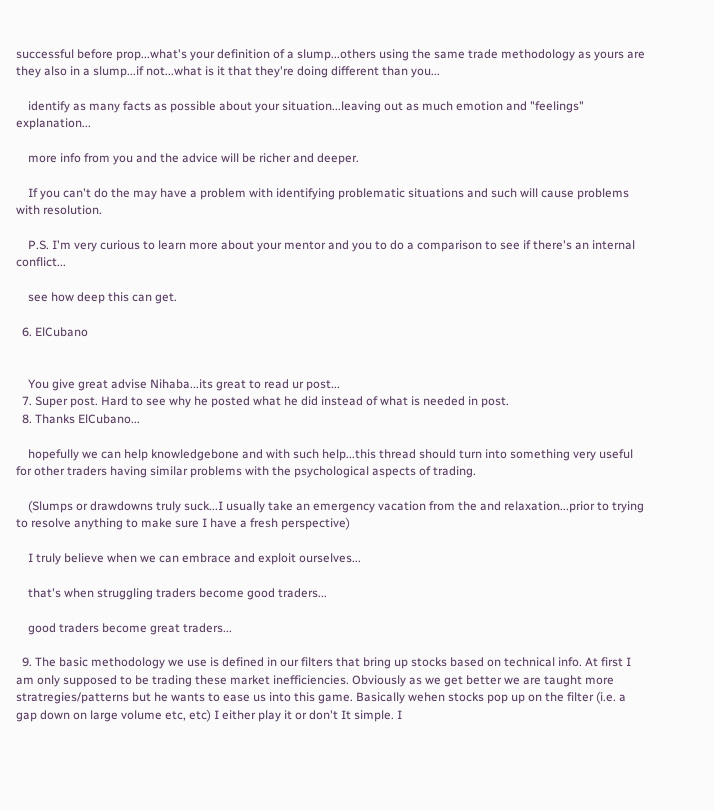successful before prop...what's your definition of a slump...others using the same trade methodology as yours are they also in a slump...if not...what is it that they're doing different than you...

    identify as many facts as possible about your situation...leaving out as much emotion and "feelings" explanation...

    more info from you and the advice will be richer and deeper.

    If you can't do the may have a problem with identifying problematic situations and such will cause problems with resolution.

    P.S. I'm very curious to learn more about your mentor and you to do a comparison to see if there's an internal conflict...

    see how deep this can get.

  6. ElCubano


    You give great advise Nihaba...its great to read ur post...
  7. Super post. Hard to see why he posted what he did instead of what is needed in post.
  8. Thanks ElCubano...

    hopefully we can help knowledgebone and with such help...this thread should turn into something very useful for other traders having similar problems with the psychological aspects of trading.

    (Slumps or drawdowns truly suck...I usually take an emergency vacation from the and relaxation...prior to trying to resolve anything to make sure I have a fresh perspective)

    I truly believe when we can embrace and exploit ourselves...

    that's when struggling traders become good traders...

    good traders become great traders...

  9. The basic methodology we use is defined in our filters that bring up stocks based on technical info. At first I am only supposed to be trading these market inefficiencies. Obviously as we get better we are taught more stratregies/patterns but he wants to ease us into this game. Basically wehen stocks pop up on the filter (i.e. a gap down on large volume etc, etc) I either play it or don't It simple. I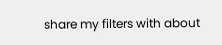share my filters with about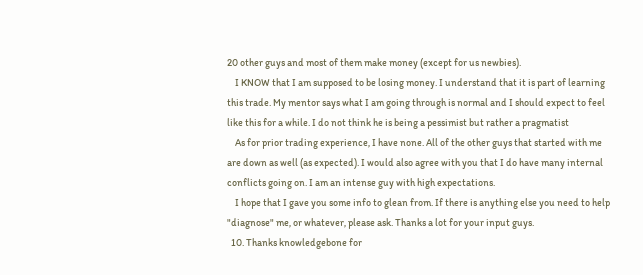20 other guys and most of them make money (except for us newbies).
    I KNOW that I am supposed to be losing money. I understand that it is part of learning this trade. My mentor says what I am going through is normal and I should expect to feel like this for a while. I do not think he is being a pessimist but rather a pragmatist
    As for prior trading experience, I have none. All of the other guys that started with me are down as well (as expected). I would also agree with you that I do have many internal conflicts going on. I am an intense guy with high expectations.
    I hope that I gave you some info to glean from. If there is anything else you need to help "diagnose" me, or whatever, please ask. Thanks a lot for your input guys.
  10. Thanks knowledgebone for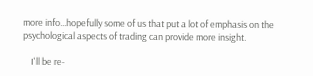more info...hopefully some of us that put a lot of emphasis on the psychological aspects of trading can provide more insight.

    I'll be re-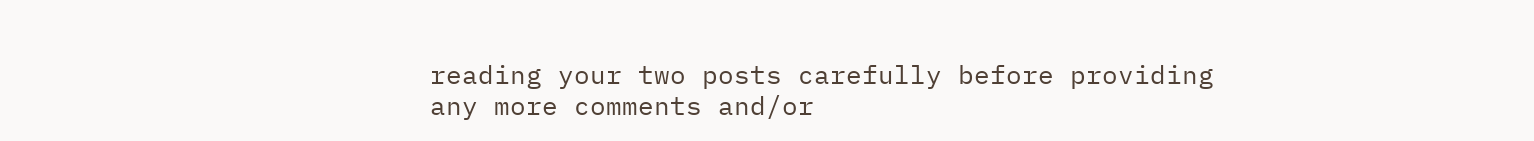reading your two posts carefully before providing any more comments and/or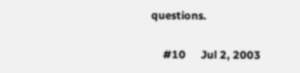questions.

    #10     Jul 2, 2003